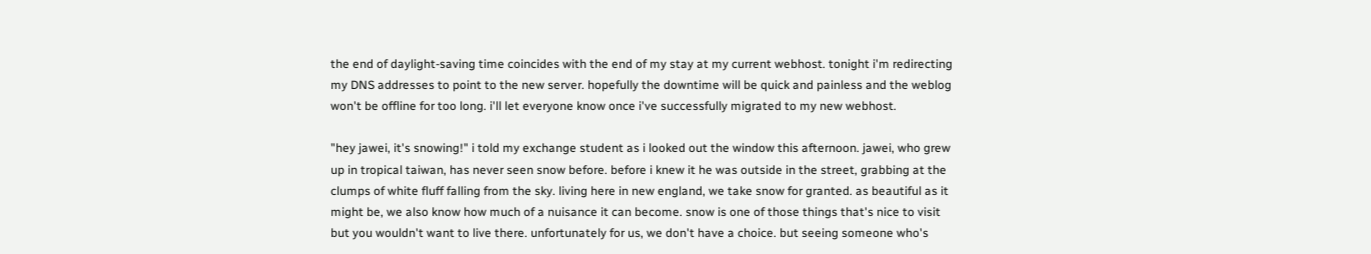the end of daylight-saving time coincides with the end of my stay at my current webhost. tonight i'm redirecting my DNS addresses to point to the new server. hopefully the downtime will be quick and painless and the weblog won't be offline for too long. i'll let everyone know once i've successfully migrated to my new webhost.

"hey jawei, it's snowing!" i told my exchange student as i looked out the window this afternoon. jawei, who grew up in tropical taiwan, has never seen snow before. before i knew it he was outside in the street, grabbing at the clumps of white fluff falling from the sky. living here in new england, we take snow for granted. as beautiful as it might be, we also know how much of a nuisance it can become. snow is one of those things that's nice to visit but you wouldn't want to live there. unfortunately for us, we don't have a choice. but seeing someone who's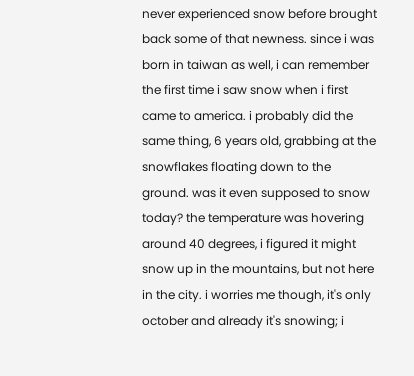never experienced snow before brought back some of that newness. since i was born in taiwan as well, i can remember the first time i saw snow when i first came to america. i probably did the same thing, 6 years old, grabbing at the snowflakes floating down to the ground. was it even supposed to snow today? the temperature was hovering around 40 degrees, i figured it might snow up in the mountains, but not here in the city. i worries me though, it's only october and already it's snowing; i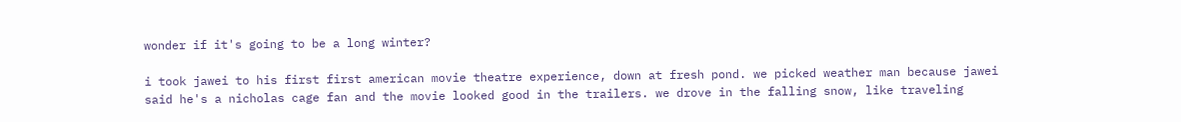wonder if it's going to be a long winter?

i took jawei to his first first american movie theatre experience, down at fresh pond. we picked weather man because jawei said he's a nicholas cage fan and the movie looked good in the trailers. we drove in the falling snow, like traveling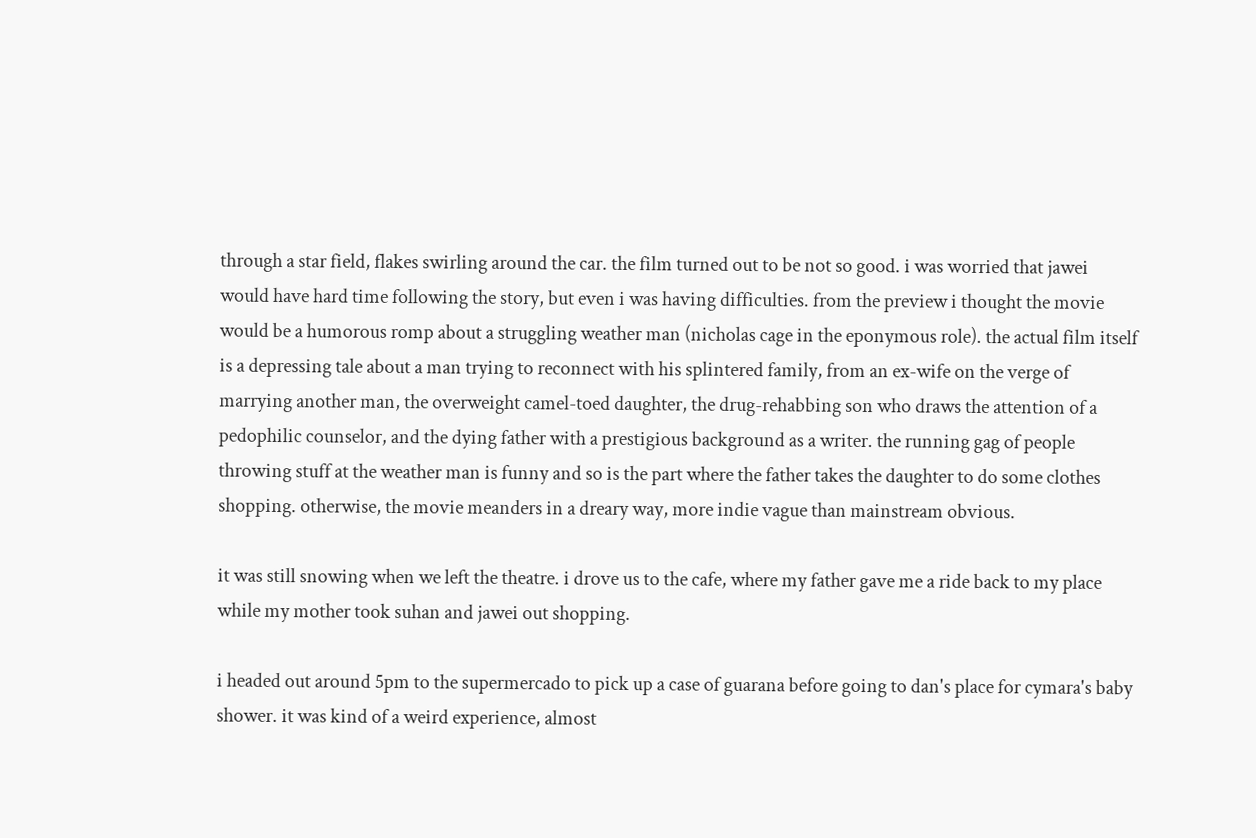through a star field, flakes swirling around the car. the film turned out to be not so good. i was worried that jawei would have hard time following the story, but even i was having difficulties. from the preview i thought the movie would be a humorous romp about a struggling weather man (nicholas cage in the eponymous role). the actual film itself is a depressing tale about a man trying to reconnect with his splintered family, from an ex-wife on the verge of marrying another man, the overweight camel-toed daughter, the drug-rehabbing son who draws the attention of a pedophilic counselor, and the dying father with a prestigious background as a writer. the running gag of people throwing stuff at the weather man is funny and so is the part where the father takes the daughter to do some clothes shopping. otherwise, the movie meanders in a dreary way, more indie vague than mainstream obvious.

it was still snowing when we left the theatre. i drove us to the cafe, where my father gave me a ride back to my place while my mother took suhan and jawei out shopping.

i headed out around 5pm to the supermercado to pick up a case of guarana before going to dan's place for cymara's baby shower. it was kind of a weird experience, almost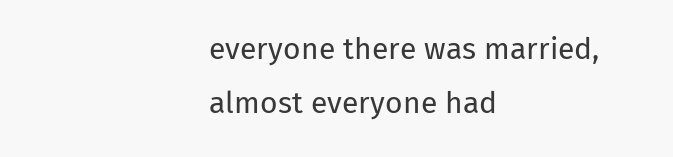everyone there was married, almost everyone had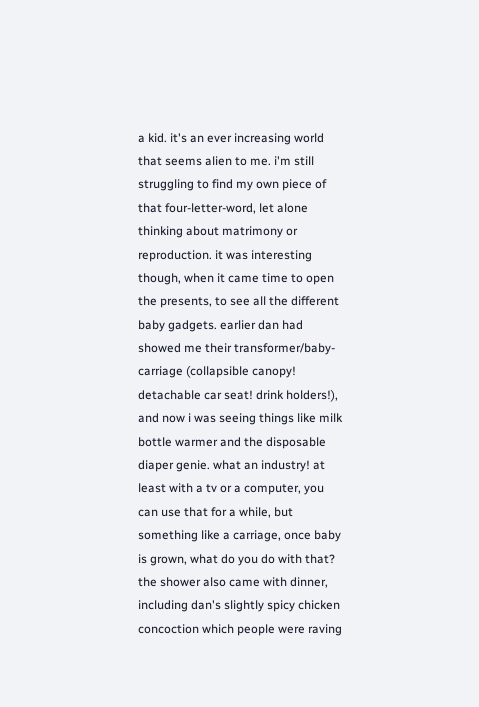a kid. it's an ever increasing world that seems alien to me. i'm still struggling to find my own piece of that four-letter-word, let alone thinking about matrimony or reproduction. it was interesting though, when it came time to open the presents, to see all the different baby gadgets. earlier dan had showed me their transformer/baby-carriage (collapsible canopy! detachable car seat! drink holders!), and now i was seeing things like milk bottle warmer and the disposable diaper genie. what an industry! at least with a tv or a computer, you can use that for a while, but something like a carriage, once baby is grown, what do you do with that? the shower also came with dinner, including dan's slightly spicy chicken concoction which people were raving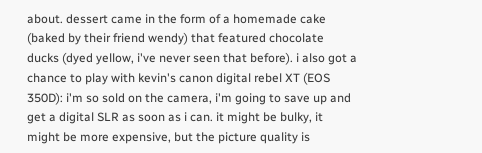about. dessert came in the form of a homemade cake (baked by their friend wendy) that featured chocolate ducks (dyed yellow, i've never seen that before). i also got a chance to play with kevin's canon digital rebel XT (EOS 350D): i'm so sold on the camera, i'm going to save up and get a digital SLR as soon as i can. it might be bulky, it might be more expensive, but the picture quality is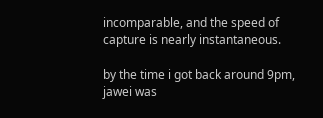incomparable, and the speed of capture is nearly instantaneous.

by the time i got back around 9pm, jawei was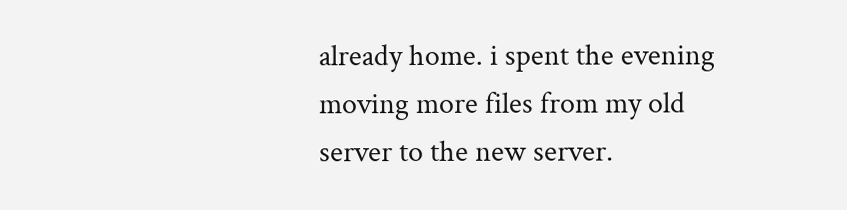already home. i spent the evening moving more files from my old server to the new server.